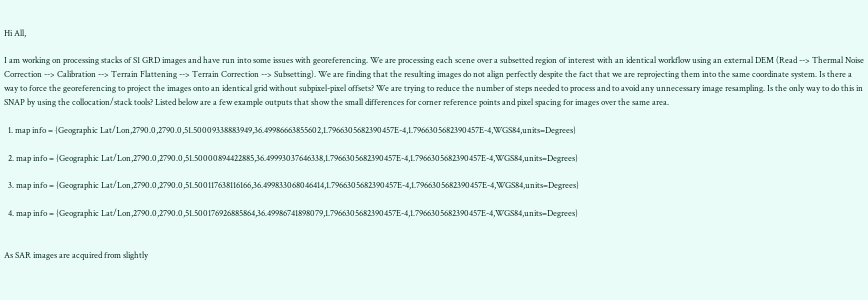Hi All,

I am working on processing stacks of S1 GRD images and have run into some issues with georeferencing. We are processing each scene over a subsetted region of interest with an identical workflow using an external DEM (Read --> Thermal Noise Correction --> Calibration --> Terrain Flattening --> Terrain Correction --> Subsetting). We are finding that the resulting images do not align perfectly despite the fact that we are reprojecting them into the same coordinate system. Is there a way to force the georeferencing to project the images onto an identical grid without subpixel-pixel offsets? We are trying to reduce the number of steps needed to process and to avoid any unnecessary image resampling. Is the only way to do this in SNAP by using the collocation/stack tools? Listed below are a few example outputs that show the small differences for corner reference points and pixel spacing for images over the same area.

  1. map info = {Geographic Lat/Lon,2790.0,2790.0,51.50009338883949,36.49986663855602,1.7966305682390457E-4,1.7966305682390457E-4,WGS84,units=Degrees}

  2. map info = {Geographic Lat/Lon,2790.0,2790.0,51.50000894422885,36.49993037646338,1.7966305682390457E-4,1.7966305682390457E-4,WGS84,units=Degrees}

  3. map info = {Geographic Lat/Lon,2790.0,2790.0,51.500117638116166,36.499833068046414,1.7966305682390457E-4,1.7966305682390457E-4,WGS84,units=Degrees}

  4. map info = {Geographic Lat/Lon,2790.0,2790.0,51.500176926885864,36.49986741898079,1.7966305682390457E-4,1.7966305682390457E-4,WGS84,units=Degrees}


As SAR images are acquired from slightly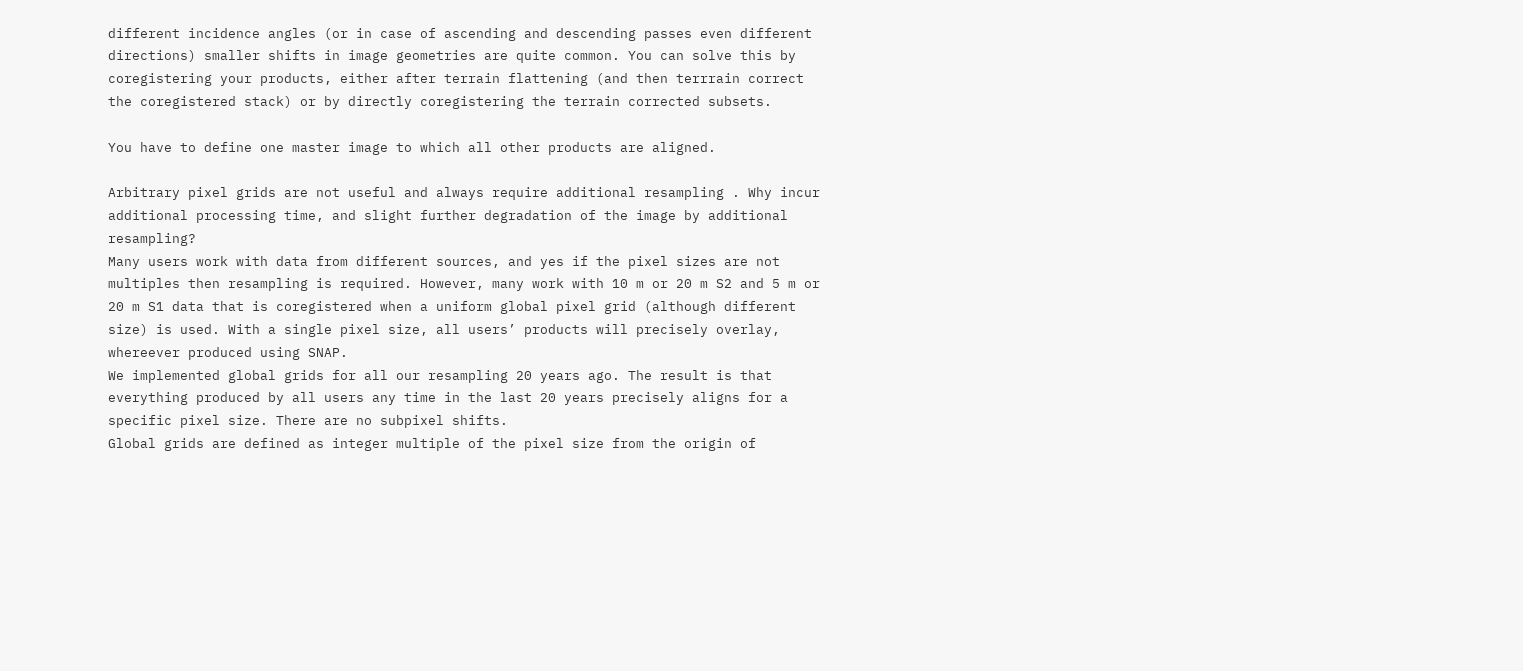different incidence angles (or in case of ascending and descending passes even different directions) smaller shifts in image geometries are quite common. You can solve this by coregistering your products, either after terrain flattening (and then terrrain correct the coregistered stack) or by directly coregistering the terrain corrected subsets.

You have to define one master image to which all other products are aligned.

Arbitrary pixel grids are not useful and always require additional resampling . Why incur additional processing time, and slight further degradation of the image by additional resampling?
Many users work with data from different sources, and yes if the pixel sizes are not multiples then resampling is required. However, many work with 10 m or 20 m S2 and 5 m or 20 m S1 data that is coregistered when a uniform global pixel grid (although different size) is used. With a single pixel size, all users’ products will precisely overlay, whereever produced using SNAP.
We implemented global grids for all our resampling 20 years ago. The result is that everything produced by all users any time in the last 20 years precisely aligns for a specific pixel size. There are no subpixel shifts.
Global grids are defined as integer multiple of the pixel size from the origin of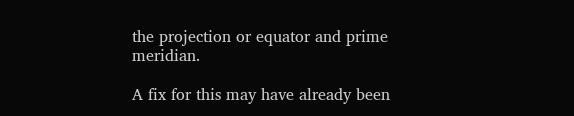the projection or equator and prime meridian.

A fix for this may have already been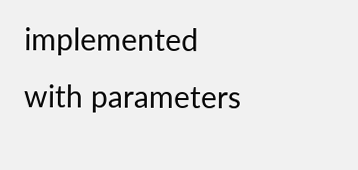implemented with parameters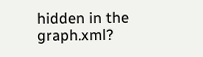hidden in the graph.xml?